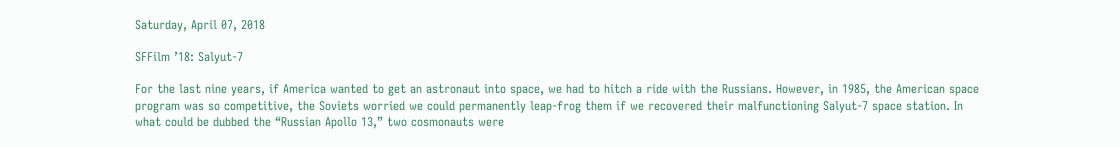Saturday, April 07, 2018

SFFilm ’18: Salyut-7

For the last nine years, if America wanted to get an astronaut into space, we had to hitch a ride with the Russians. However, in 1985, the American space program was so competitive, the Soviets worried we could permanently leap-frog them if we recovered their malfunctioning Salyut-7 space station. In what could be dubbed the “Russian Apollo 13,” two cosmonauts were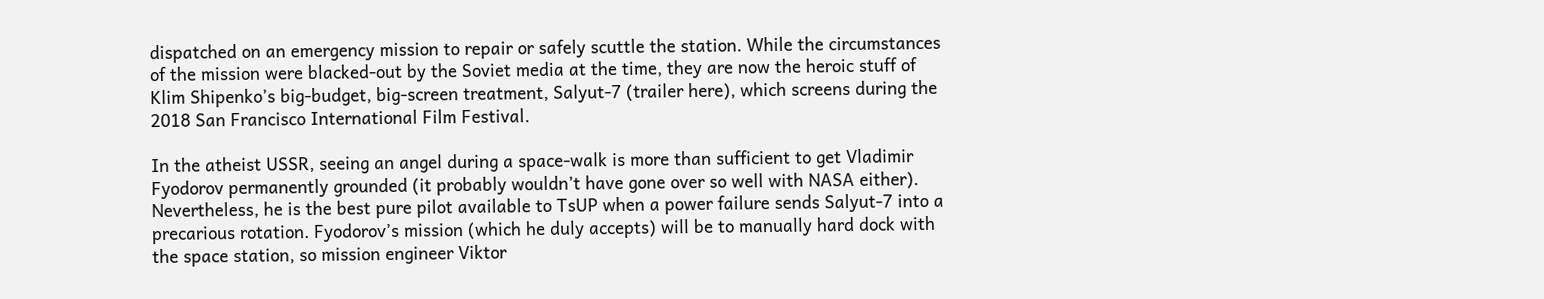dispatched on an emergency mission to repair or safely scuttle the station. While the circumstances of the mission were blacked-out by the Soviet media at the time, they are now the heroic stuff of Klim Shipenko’s big-budget, big-screen treatment, Salyut-7 (trailer here), which screens during the 2018 San Francisco International Film Festival.

In the atheist USSR, seeing an angel during a space-walk is more than sufficient to get Vladimir Fyodorov permanently grounded (it probably wouldn’t have gone over so well with NASA either). Nevertheless, he is the best pure pilot available to TsUP when a power failure sends Salyut-7 into a precarious rotation. Fyodorov’s mission (which he duly accepts) will be to manually hard dock with the space station, so mission engineer Viktor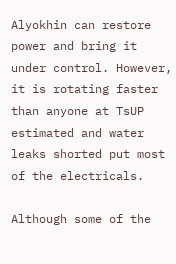Alyokhin can restore power and bring it under control. However, it is rotating faster than anyone at TsUP estimated and water leaks shorted put most of the electricals.

Although some of the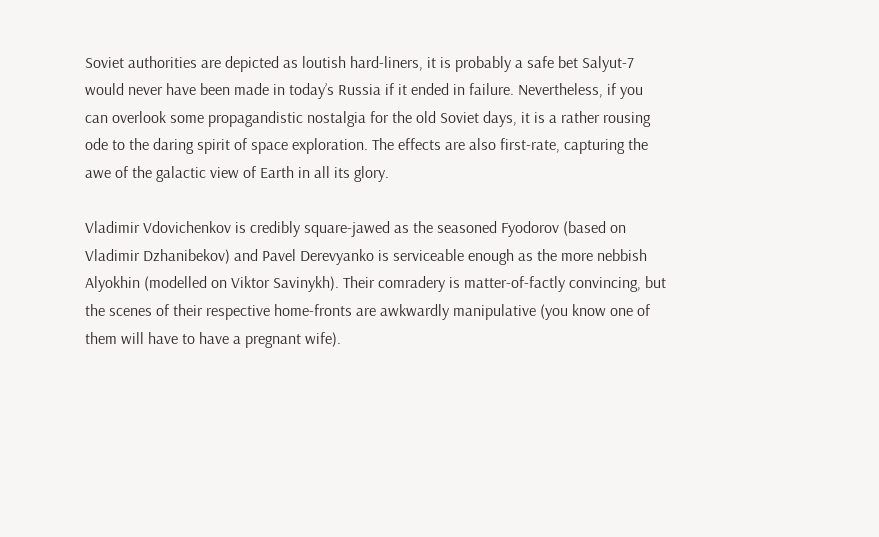Soviet authorities are depicted as loutish hard-liners, it is probably a safe bet Salyut-7 would never have been made in today’s Russia if it ended in failure. Nevertheless, if you can overlook some propagandistic nostalgia for the old Soviet days, it is a rather rousing ode to the daring spirit of space exploration. The effects are also first-rate, capturing the awe of the galactic view of Earth in all its glory.

Vladimir Vdovichenkov is credibly square-jawed as the seasoned Fyodorov (based on Vladimir Dzhanibekov) and Pavel Derevyanko is serviceable enough as the more nebbish Alyokhin (modelled on Viktor Savinykh). Their comradery is matter-of-factly convincing, but the scenes of their respective home-fronts are awkwardly manipulative (you know one of them will have to have a pregnant wife).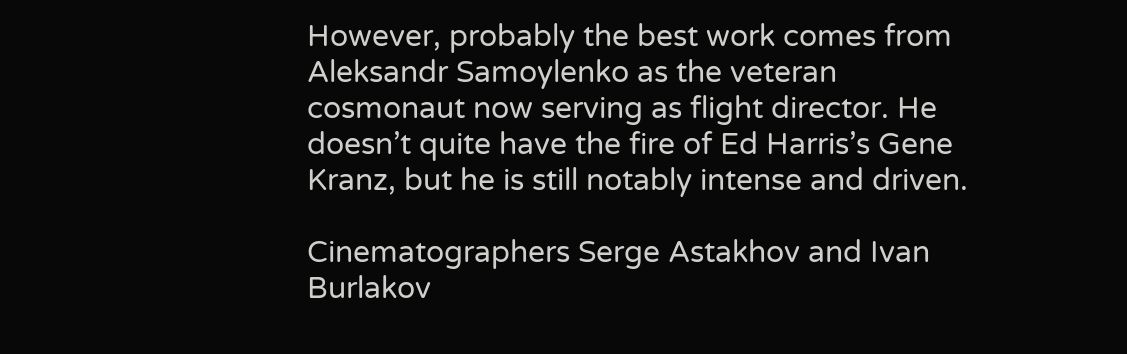However, probably the best work comes from Aleksandr Samoylenko as the veteran cosmonaut now serving as flight director. He doesn’t quite have the fire of Ed Harris’s Gene Kranz, but he is still notably intense and driven.

Cinematographers Serge Astakhov and Ivan Burlakov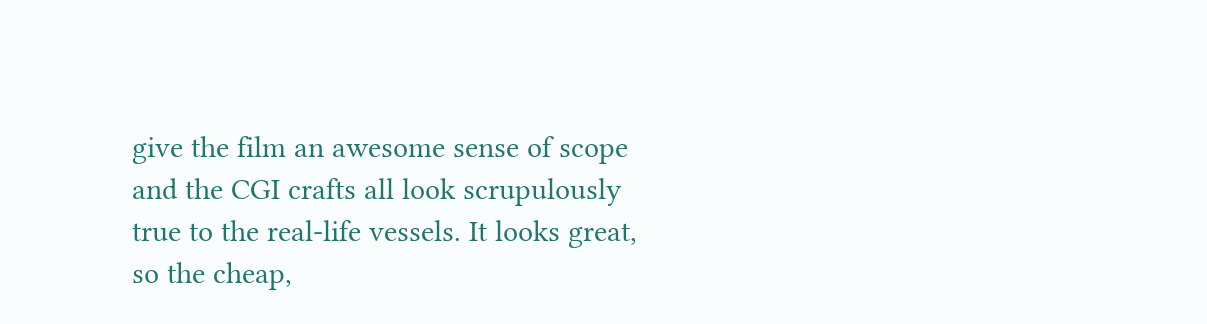give the film an awesome sense of scope and the CGI crafts all look scrupulously true to the real-life vessels. It looks great, so the cheap,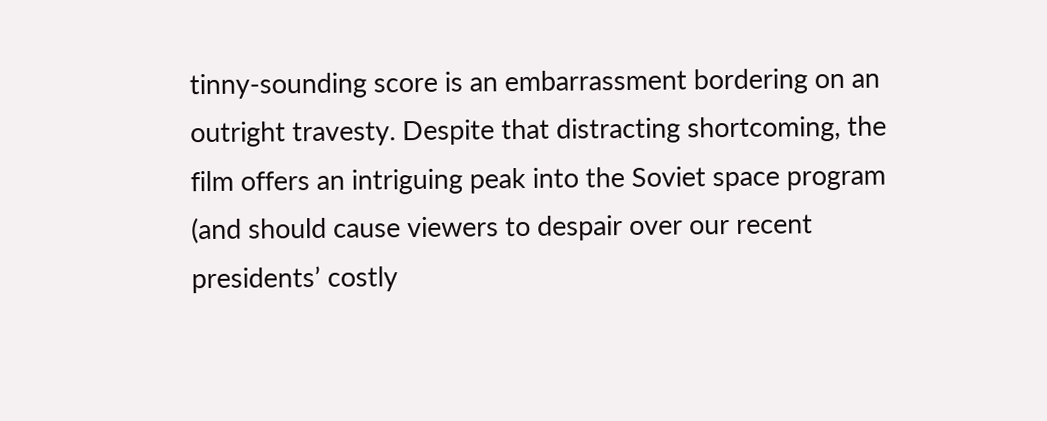tinny-sounding score is an embarrassment bordering on an outright travesty. Despite that distracting shortcoming, the film offers an intriguing peak into the Soviet space program (and should cause viewers to despair over our recent presidents’ costly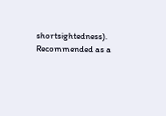shortsightedness). Recommended as a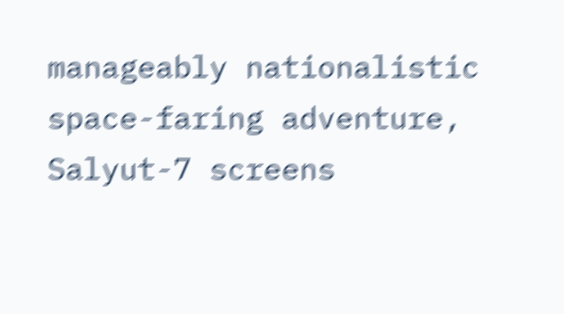manageably nationalistic space-faring adventure, Salyut-7 screens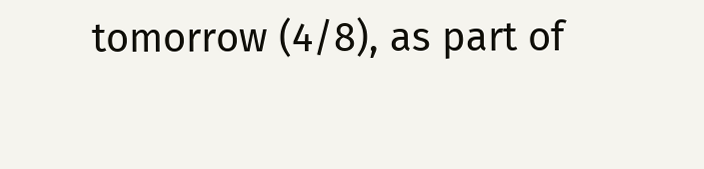tomorrow (4/8), as part of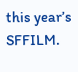this year’s SFFILM.